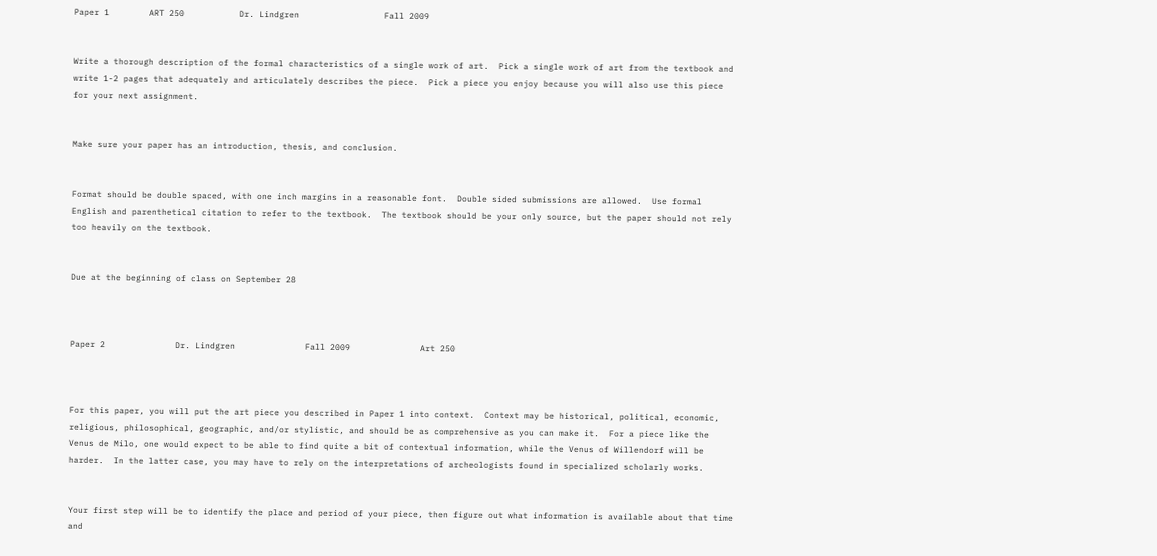Paper 1        ART 250           Dr. Lindgren                 Fall 2009


Write a thorough description of the formal characteristics of a single work of art.  Pick a single work of art from the textbook and write 1-2 pages that adequately and articulately describes the piece.  Pick a piece you enjoy because you will also use this piece for your next assignment.


Make sure your paper has an introduction, thesis, and conclusion.


Format should be double spaced, with one inch margins in a reasonable font.  Double sided submissions are allowed.  Use formal English and parenthetical citation to refer to the textbook.  The textbook should be your only source, but the paper should not rely too heavily on the textbook.


Due at the beginning of class on September 28



Paper 2              Dr. Lindgren              Fall 2009              Art 250



For this paper, you will put the art piece you described in Paper 1 into context.  Context may be historical, political, economic, religious, philosophical, geographic, and/or stylistic, and should be as comprehensive as you can make it.  For a piece like the Venus de Milo, one would expect to be able to find quite a bit of contextual information, while the Venus of Willendorf will be harder.  In the latter case, you may have to rely on the interpretations of archeologists found in specialized scholarly works.


Your first step will be to identify the place and period of your piece, then figure out what information is available about that time and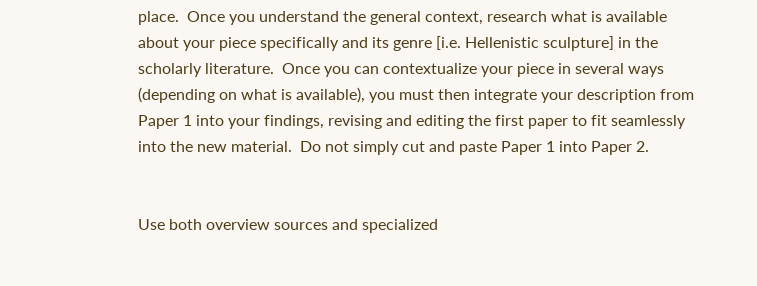place.  Once you understand the general context, research what is available about your piece specifically and its genre [i.e. Hellenistic sculpture] in the scholarly literature.  Once you can contextualize your piece in several ways (depending on what is available), you must then integrate your description from Paper 1 into your findings, revising and editing the first paper to fit seamlessly into the new material.  Do not simply cut and paste Paper 1 into Paper 2.


Use both overview sources and specialized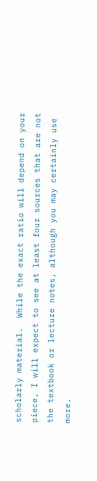scholarly material.  While the exact ratio will depend on your piece, I will expect to see at least four sources that are not the textbook or lecture notes, although you may certainly use more.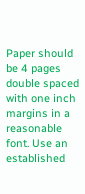Paper should be 4 pages double spaced with one inch margins in a reasonable font. Use an established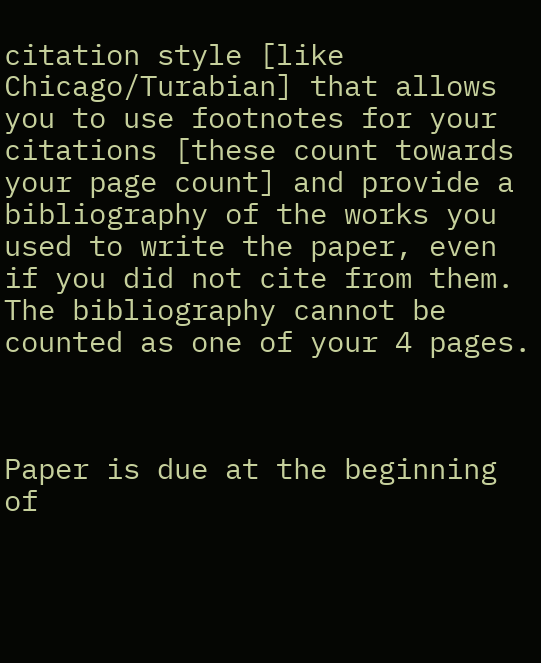citation style [like Chicago/Turabian] that allows you to use footnotes for your citations [these count towards your page count] and provide a bibliography of the works you used to write the paper, even if you did not cite from them.  The bibliography cannot be counted as one of your 4 pages.



Paper is due at the beginning of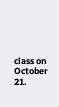class on October 21.